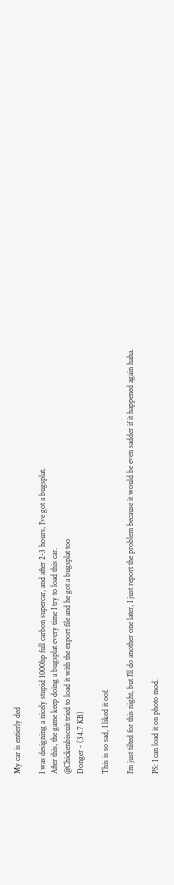My car is entierly ded

I was designing a nicely stupid 1000hp full carbon supercar, and after 2-3 hours, I’ve got a bugsplat.
After this, the game keep doing a bugsplat every time I try to load this car.
@Chickenbiscuit tried to load it with the export file and he got a bugsplat too
Donger - (34.7 KB)

This is so sad, I liked it oof.

I’m just tilted for this night, but I’ll do another one later, I just report the problem because it would be even sadder if it happened again haha.

PS: I can load it on photo mod.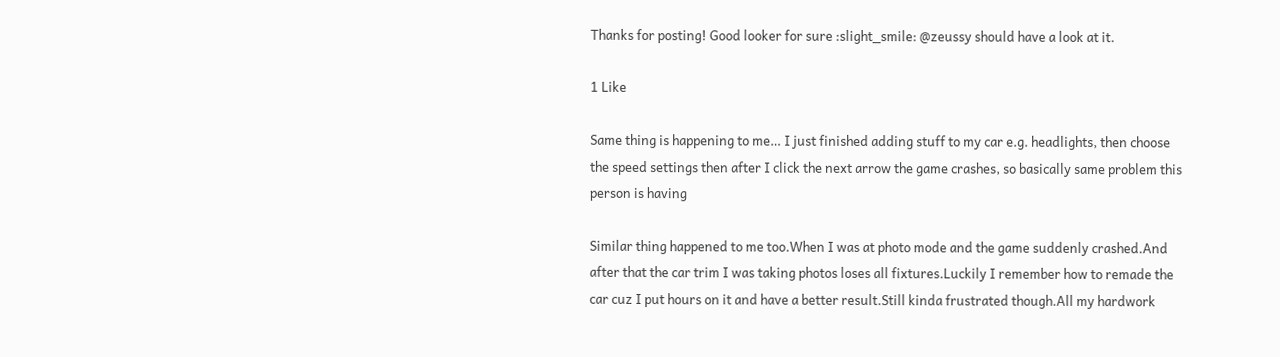Thanks for posting! Good looker for sure :slight_smile: @zeussy should have a look at it.

1 Like

Same thing is happening to me… I just finished adding stuff to my car e.g. headlights, then choose the speed settings then after I click the next arrow the game crashes, so basically same problem this person is having

Similar thing happened to me too.When I was at photo mode and the game suddenly crashed.And after that the car trim I was taking photos loses all fixtures.Luckily I remember how to remade the car cuz I put hours on it and have a better result.Still kinda frustrated though.All my hardwork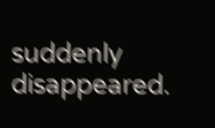suddenly disappeared.